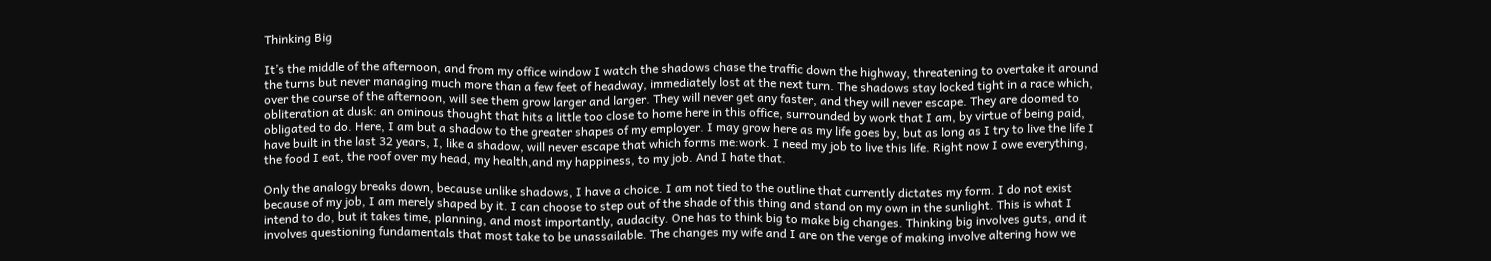Thinking Big

It’s the middle of the afternoon, and from my office window I watch the shadows chase the traffic down the highway, threatening to overtake it around the turns but never managing much more than a few feet of headway, immediately lost at the next turn. The shadows stay locked tight in a race which, over the course of the afternoon, will see them grow larger and larger. They will never get any faster, and they will never escape. They are doomed to obliteration at dusk: an ominous thought that hits a little too close to home here in this office, surrounded by work that I am, by virtue of being paid, obligated to do. Here, I am but a shadow to the greater shapes of my employer. I may grow here as my life goes by, but as long as I try to live the life I have built in the last 32 years, I, like a shadow, will never escape that which forms me:work. I need my job to live this life. Right now I owe everything, the food I eat, the roof over my head, my health,and my happiness, to my job. And I hate that.

Only the analogy breaks down, because unlike shadows, I have a choice. I am not tied to the outline that currently dictates my form. I do not exist because of my job, I am merely shaped by it. I can choose to step out of the shade of this thing and stand on my own in the sunlight. This is what I intend to do, but it takes time, planning, and most importantly, audacity. One has to think big to make big changes. Thinking big involves guts, and it involves questioning fundamentals that most take to be unassailable. The changes my wife and I are on the verge of making involve altering how we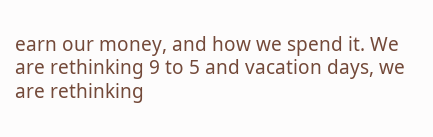earn our money, and how we spend it. We are rethinking 9 to 5 and vacation days, we are rethinking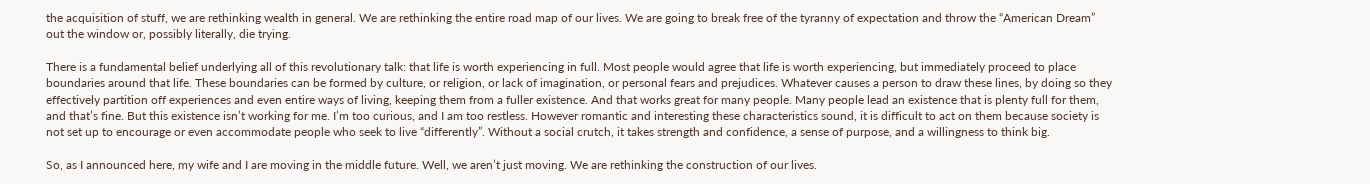the acquisition of stuff, we are rethinking wealth in general. We are rethinking the entire road map of our lives. We are going to break free of the tyranny of expectation and throw the “American Dream” out the window or, possibly literally, die trying.

There is a fundamental belief underlying all of this revolutionary talk: that life is worth experiencing in full. Most people would agree that life is worth experiencing, but immediately proceed to place boundaries around that life. These boundaries can be formed by culture, or religion, or lack of imagination, or personal fears and prejudices. Whatever causes a person to draw these lines, by doing so they effectively partition off experiences and even entire ways of living, keeping them from a fuller existence. And that works great for many people. Many people lead an existence that is plenty full for them, and that’s fine. But this existence isn’t working for me. I’m too curious, and I am too restless. However romantic and interesting these characteristics sound, it is difficult to act on them because society is not set up to encourage or even accommodate people who seek to live “differently”. Without a social crutch, it takes strength and confidence, a sense of purpose, and a willingness to think big.

So, as I announced here, my wife and I are moving in the middle future. Well, we aren’t just moving. We are rethinking the construction of our lives.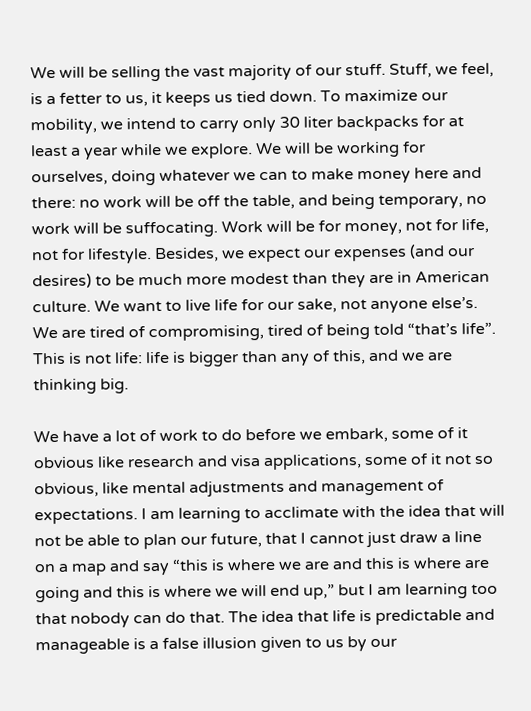We will be selling the vast majority of our stuff. Stuff, we feel, is a fetter to us, it keeps us tied down. To maximize our mobility, we intend to carry only 30 liter backpacks for at least a year while we explore. We will be working for ourselves, doing whatever we can to make money here and there: no work will be off the table, and being temporary, no work will be suffocating. Work will be for money, not for life, not for lifestyle. Besides, we expect our expenses (and our desires) to be much more modest than they are in American culture. We want to live life for our sake, not anyone else’s. We are tired of compromising, tired of being told “that’s life”. This is not life: life is bigger than any of this, and we are thinking big.

We have a lot of work to do before we embark, some of it obvious like research and visa applications, some of it not so obvious, like mental adjustments and management of expectations. I am learning to acclimate with the idea that will not be able to plan our future, that I cannot just draw a line on a map and say “this is where we are and this is where are going and this is where we will end up,” but I am learning too that nobody can do that. The idea that life is predictable and manageable is a false illusion given to us by our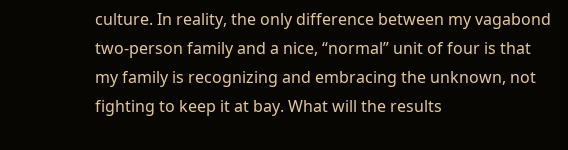culture. In reality, the only difference between my vagabond two-person family and a nice, “normal” unit of four is that my family is recognizing and embracing the unknown, not fighting to keep it at bay. What will the results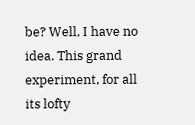be? Well, I have no idea. This grand experiment, for all its lofty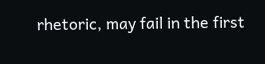rhetoric, may fail in the first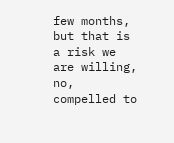few months, but that is a risk we are willing, no, compelled to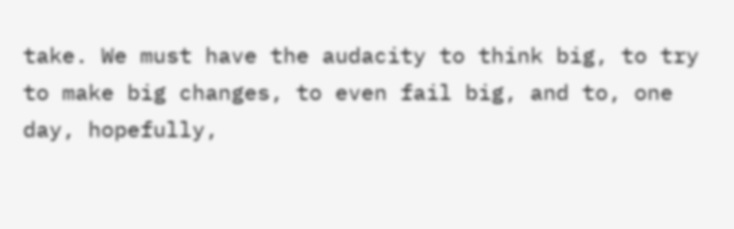take. We must have the audacity to think big, to try to make big changes, to even fail big, and to, one day, hopefully,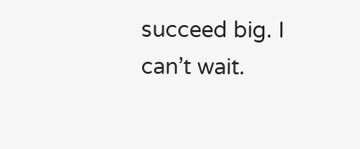succeed big. I can’t wait.